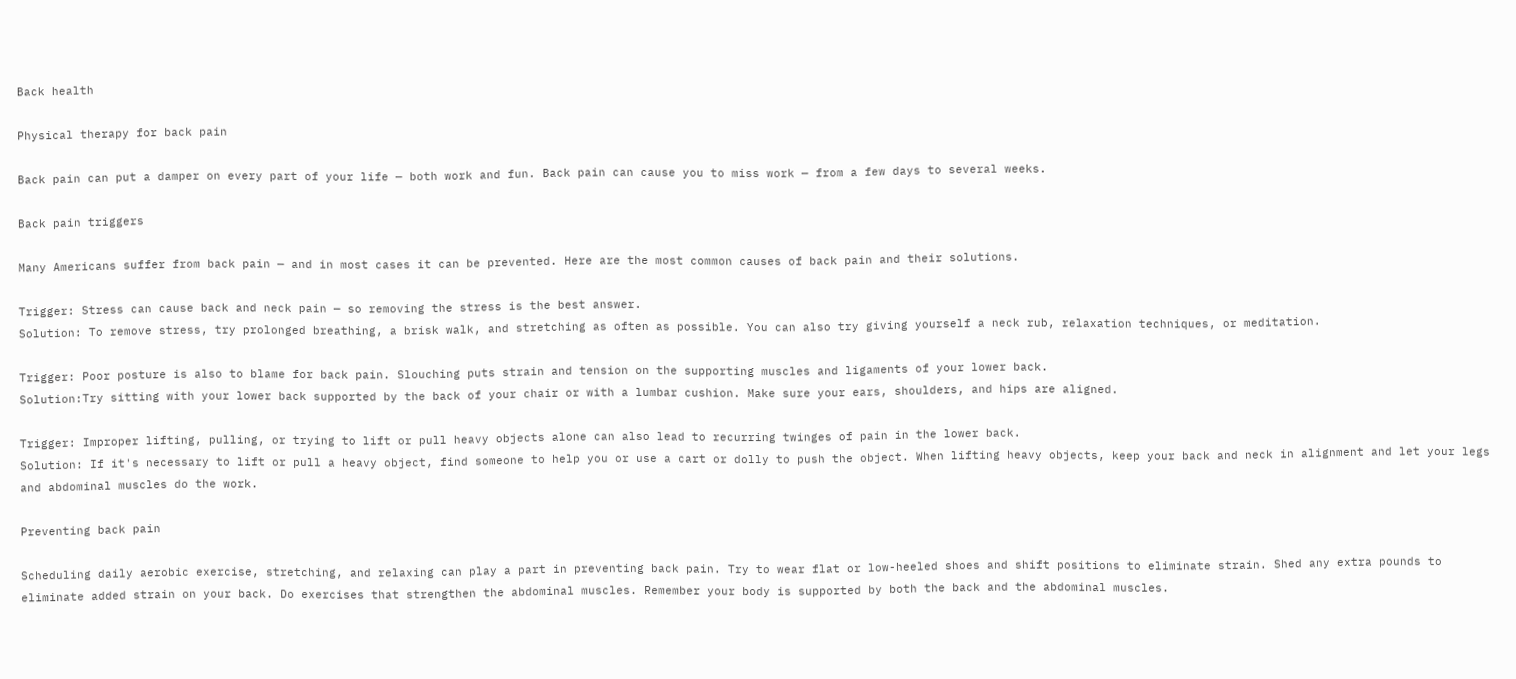Back health

Physical therapy for back pain

Back pain can put a damper on every part of your life — both work and fun. Back pain can cause you to miss work — from a few days to several weeks.

Back pain triggers

Many Americans suffer from back pain — and in most cases it can be prevented. Here are the most common causes of back pain and their solutions.

Trigger: Stress can cause back and neck pain — so removing the stress is the best answer.
Solution: To remove stress, try prolonged breathing, a brisk walk, and stretching as often as possible. You can also try giving yourself a neck rub, relaxation techniques, or meditation.

Trigger: Poor posture is also to blame for back pain. Slouching puts strain and tension on the supporting muscles and ligaments of your lower back.
Solution:Try sitting with your lower back supported by the back of your chair or with a lumbar cushion. Make sure your ears, shoulders, and hips are aligned.

Trigger: Improper lifting, pulling, or trying to lift or pull heavy objects alone can also lead to recurring twinges of pain in the lower back.
Solution: If it's necessary to lift or pull a heavy object, find someone to help you or use a cart or dolly to push the object. When lifting heavy objects, keep your back and neck in alignment and let your legs and abdominal muscles do the work.

Preventing back pain

Scheduling daily aerobic exercise, stretching, and relaxing can play a part in preventing back pain. Try to wear flat or low-heeled shoes and shift positions to eliminate strain. Shed any extra pounds to eliminate added strain on your back. Do exercises that strengthen the abdominal muscles. Remember your body is supported by both the back and the abdominal muscles.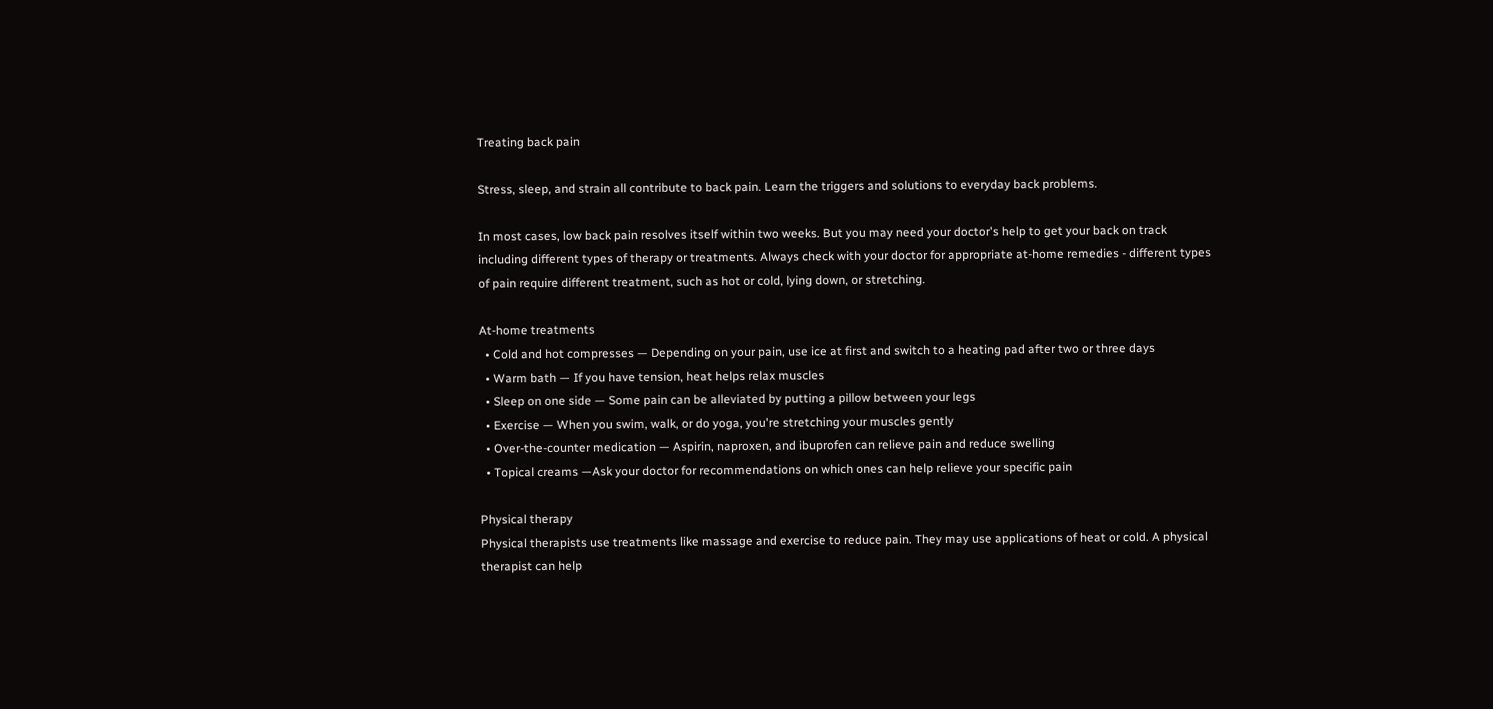Treating back pain

Stress, sleep, and strain all contribute to back pain. Learn the triggers and solutions to everyday back problems.

In most cases, low back pain resolves itself within two weeks. But you may need your doctor's help to get your back on track including different types of therapy or treatments. Always check with your doctor for appropriate at-home remedies - different types of pain require different treatment, such as hot or cold, lying down, or stretching.

At-home treatments
  • Cold and hot compresses — Depending on your pain, use ice at first and switch to a heating pad after two or three days
  • Warm bath — If you have tension, heat helps relax muscles
  • Sleep on one side — Some pain can be alleviated by putting a pillow between your legs
  • Exercise — When you swim, walk, or do yoga, you're stretching your muscles gently
  • Over-the-counter medication — Aspirin, naproxen, and ibuprofen can relieve pain and reduce swelling
  • Topical creams —Ask your doctor for recommendations on which ones can help relieve your specific pain

Physical therapy
Physical therapists use treatments like massage and exercise to reduce pain. They may use applications of heat or cold. A physical therapist can help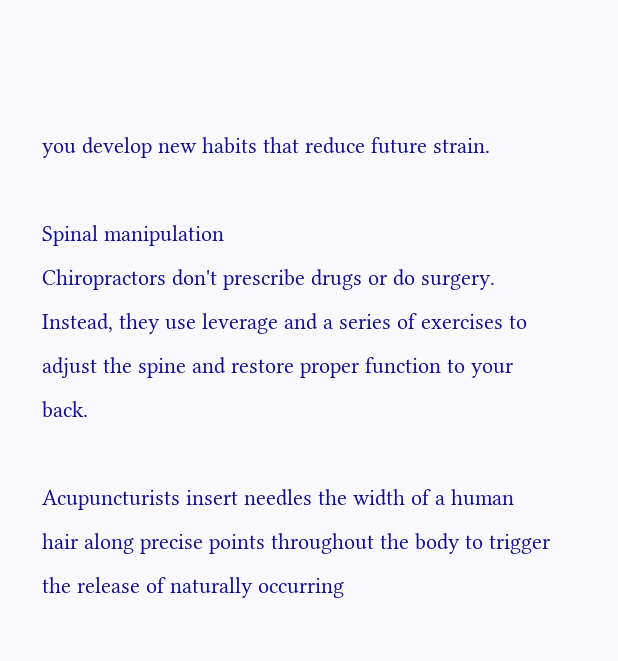you develop new habits that reduce future strain.

Spinal manipulation
Chiropractors don't prescribe drugs or do surgery. Instead, they use leverage and a series of exercises to adjust the spine and restore proper function to your back.

Acupuncturists insert needles the width of a human hair along precise points throughout the body to trigger the release of naturally occurring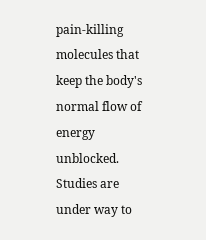pain-killing molecules that keep the body's normal flow of energy unblocked. Studies are under way to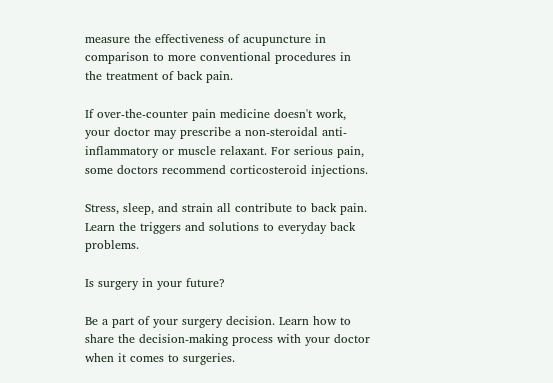measure the effectiveness of acupuncture in comparison to more conventional procedures in the treatment of back pain.

If over-the-counter pain medicine doesn't work, your doctor may prescribe a non-steroidal anti-inflammatory or muscle relaxant. For serious pain, some doctors recommend corticosteroid injections.

Stress, sleep, and strain all contribute to back pain. Learn the triggers and solutions to everyday back problems.

Is surgery in your future?

Be a part of your surgery decision. Learn how to share the decision-making process with your doctor when it comes to surgeries.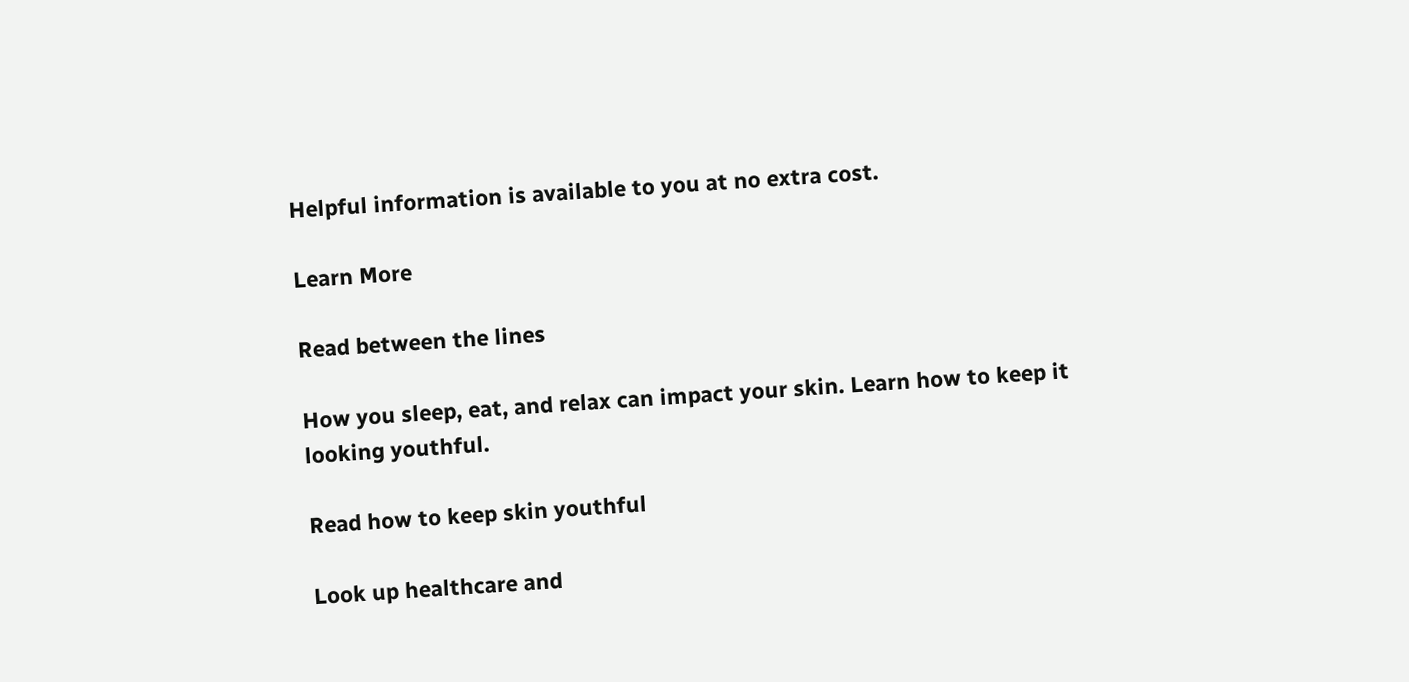Helpful information is available to you at no extra cost.

Learn More

Read between the lines

How you sleep, eat, and relax can impact your skin. Learn how to keep it looking youthful.

Read how to keep skin youthful

Look up healthcare and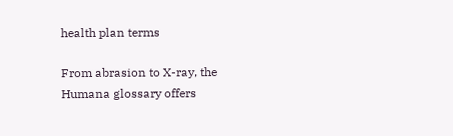health plan terms

From abrasion to X-ray, the Humana glossary offers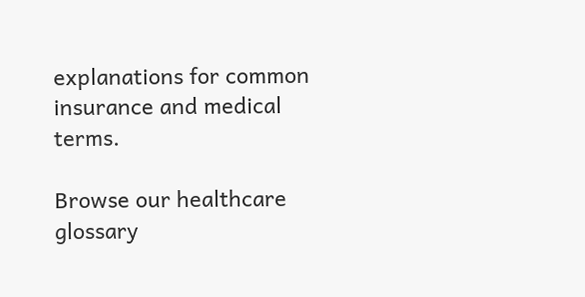explanations for common insurance and medical terms.

Browse our healthcare glossary